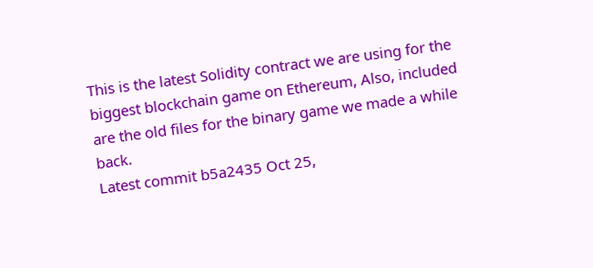This is the latest Solidity contract we are using for the biggest blockchain game on Ethereum, Also, included are the old files for the binary game we made a while back.
Latest commit b5a2435 Oct 25,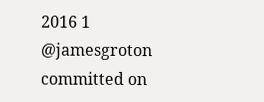2016 1 @jamesgroton committed on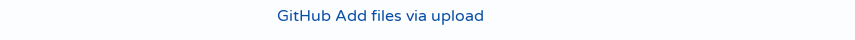GitHub Add files via upload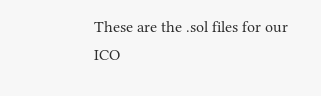These are the .sol files for our ICO